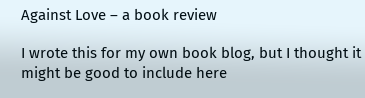Against Love – a book review

I wrote this for my own book blog, but I thought it might be good to include here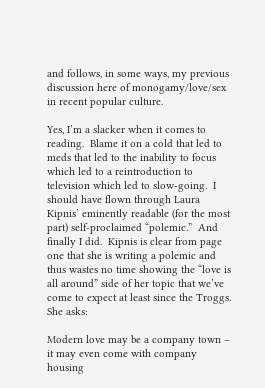and follows, in some ways, my previous discussion here of monogamy/love/sex in recent popular culture.

Yes, I’m a slacker when it comes to reading.  Blame it on a cold that led to meds that led to the inability to focus which led to a reintroduction to television which led to slow-going.  I should have flown through Laura Kipnis’ eminently readable (for the most part) self-proclaimed “polemic.”  And finally I did.  Kipnis is clear from page one that she is writing a polemic and thus wastes no time showing the “love is all around” side of her topic that we’ve come to expect at least since the Troggs.  She asks:

Modern love may be a company town – it may even come with company housing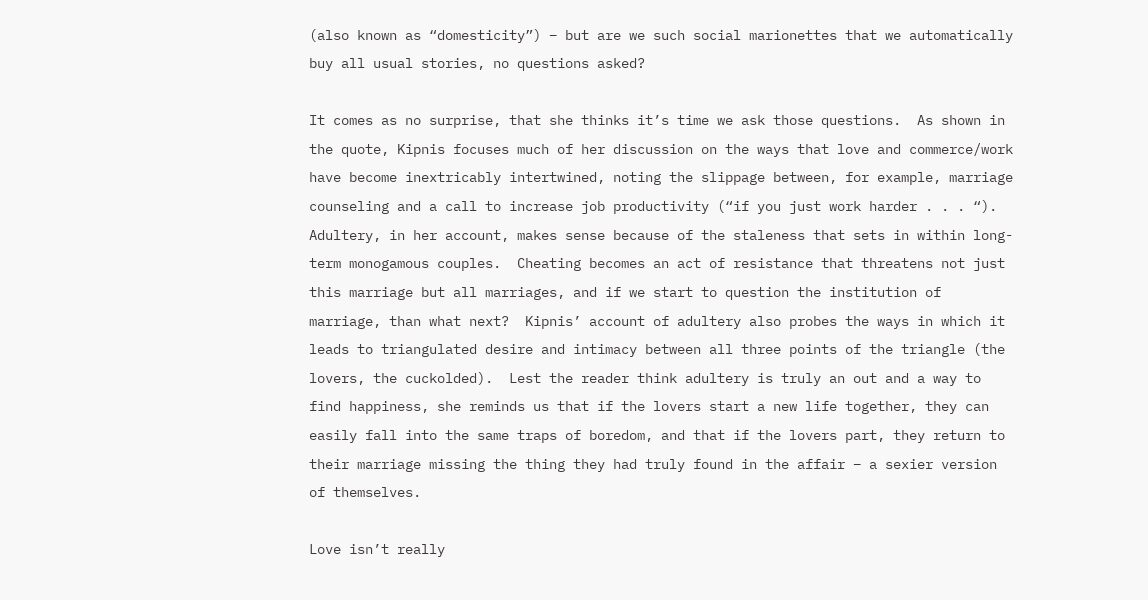(also known as “domesticity”) – but are we such social marionettes that we automatically buy all usual stories, no questions asked?

It comes as no surprise, that she thinks it’s time we ask those questions.  As shown in the quote, Kipnis focuses much of her discussion on the ways that love and commerce/work have become inextricably intertwined, noting the slippage between, for example, marriage counseling and a call to increase job productivity (“if you just work harder . . . “).  Adultery, in her account, makes sense because of the staleness that sets in within long-term monogamous couples.  Cheating becomes an act of resistance that threatens not just this marriage but all marriages, and if we start to question the institution of marriage, than what next?  Kipnis’ account of adultery also probes the ways in which it leads to triangulated desire and intimacy between all three points of the triangle (the lovers, the cuckolded).  Lest the reader think adultery is truly an out and a way to find happiness, she reminds us that if the lovers start a new life together, they can easily fall into the same traps of boredom, and that if the lovers part, they return to their marriage missing the thing they had truly found in the affair – a sexier version of themselves.

Love isn’t really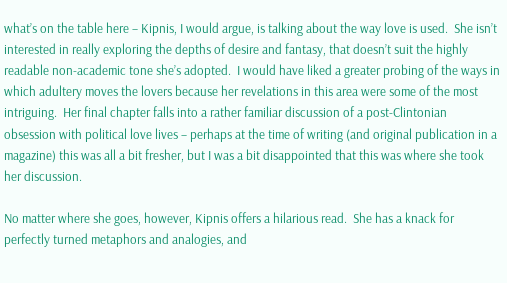what’s on the table here – Kipnis, I would argue, is talking about the way love is used.  She isn’t interested in really exploring the depths of desire and fantasy, that doesn’t suit the highly readable non-academic tone she’s adopted.  I would have liked a greater probing of the ways in which adultery moves the lovers because her revelations in this area were some of the most intriguing.  Her final chapter falls into a rather familiar discussion of a post-Clintonian obsession with political love lives – perhaps at the time of writing (and original publication in a magazine) this was all a bit fresher, but I was a bit disappointed that this was where she took her discussion.

No matter where she goes, however, Kipnis offers a hilarious read.  She has a knack for perfectly turned metaphors and analogies, and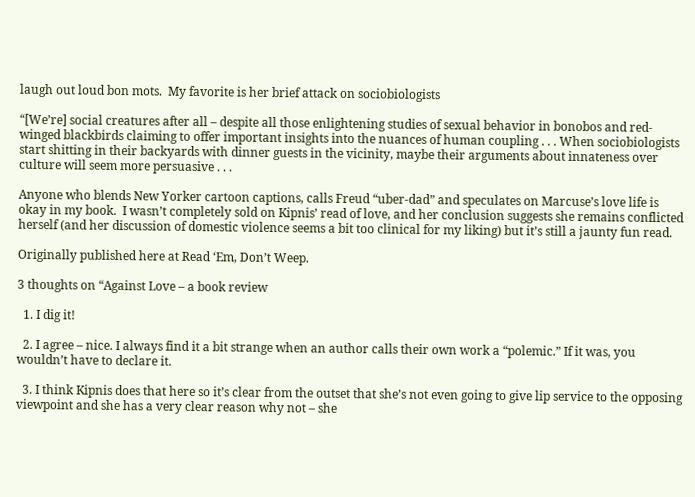laugh out loud bon mots.  My favorite is her brief attack on sociobiologists

“[We’re] social creatures after all – despite all those enlightening studies of sexual behavior in bonobos and red-winged blackbirds claiming to offer important insights into the nuances of human coupling . . . When sociobiologists start shitting in their backyards with dinner guests in the vicinity, maybe their arguments about innateness over culture will seem more persuasive . . .

Anyone who blends New Yorker cartoon captions, calls Freud “uber-dad” and speculates on Marcuse’s love life is okay in my book.  I wasn’t completely sold on Kipnis’ read of love, and her conclusion suggests she remains conflicted herself (and her discussion of domestic violence seems a bit too clinical for my liking) but it’s still a jaunty fun read.

Originally published here at Read ‘Em, Don’t Weep.

3 thoughts on “Against Love – a book review

  1. I dig it!

  2. I agree – nice. I always find it a bit strange when an author calls their own work a “polemic.” If it was, you wouldn’t have to declare it.

  3. I think Kipnis does that here so it’s clear from the outset that she’s not even going to give lip service to the opposing viewpoint and she has a very clear reason why not – she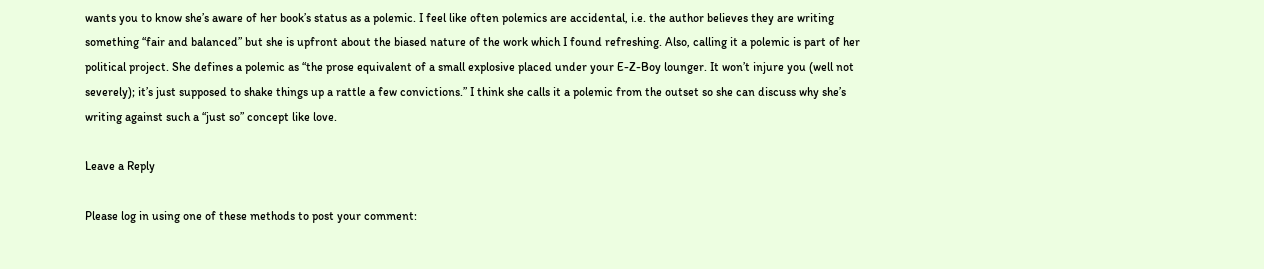wants you to know she’s aware of her book’s status as a polemic. I feel like often polemics are accidental, i.e. the author believes they are writing something “fair and balanced” but she is upfront about the biased nature of the work which I found refreshing. Also, calling it a polemic is part of her political project. She defines a polemic as “the prose equivalent of a small explosive placed under your E-Z-Boy lounger. It won’t injure you (well not severely); it’s just supposed to shake things up a rattle a few convictions.” I think she calls it a polemic from the outset so she can discuss why she’s writing against such a “just so” concept like love.

Leave a Reply

Please log in using one of these methods to post your comment: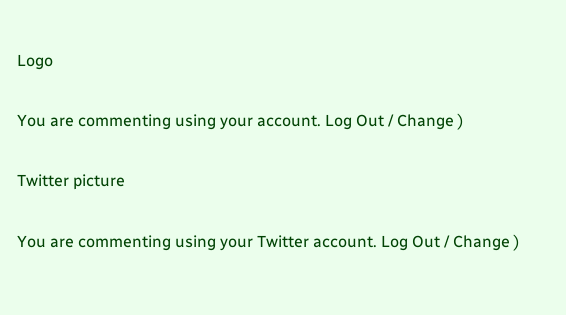Logo

You are commenting using your account. Log Out / Change )

Twitter picture

You are commenting using your Twitter account. Log Out / Change )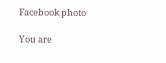Facebook photo

You are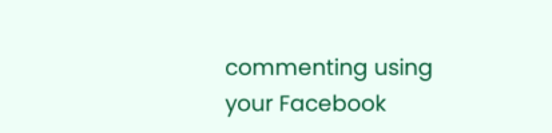commenting using your Facebook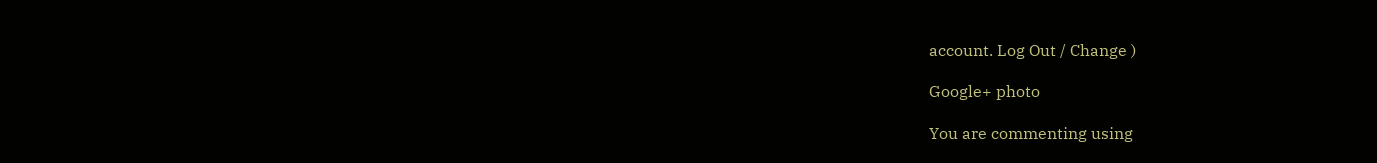account. Log Out / Change )

Google+ photo

You are commenting using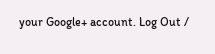your Google+ account. Log Out /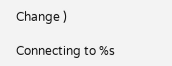Change )

Connecting to %s